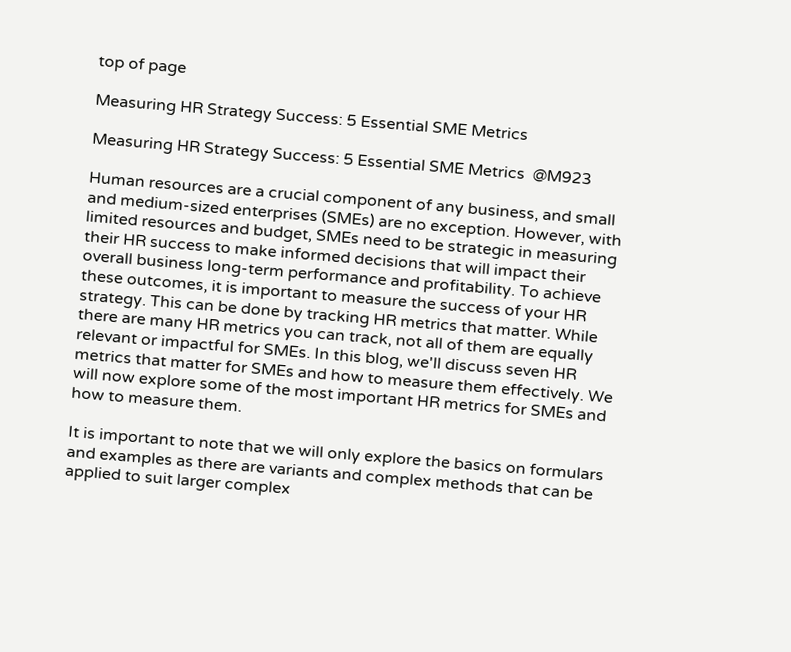top of page

Measuring HR Strategy Success: 5 Essential SME Metrics

Measuring HR Strategy Success: 5 Essential SME Metrics  @M923

Human resources are a crucial component of any business, and small and medium-sized enterprises (SMEs) are no exception. However, with limited resources and budget, SMEs need to be strategic in measuring their HR success to make informed decisions that will impact their overall business long-term performance and profitability. To achieve these outcomes, it is important to measure the success of your HR strategy. This can be done by tracking HR metrics that matter. While there are many HR metrics you can track, not all of them are equally relevant or impactful for SMEs. In this blog, we'll discuss seven HR metrics that matter for SMEs and how to measure them effectively. We will now explore some of the most important HR metrics for SMEs and how to measure them.

It is important to note that we will only explore the basics on formulars and examples as there are variants and complex methods that can be applied to suit larger complex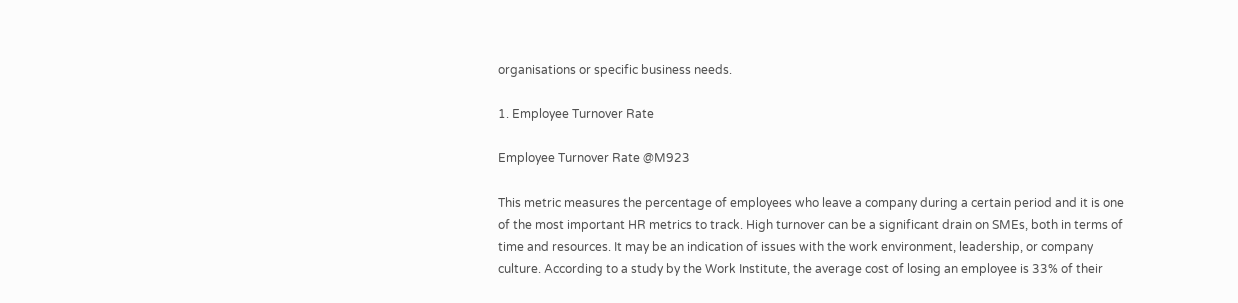organisations or specific business needs.

1. Employee Turnover Rate

Employee Turnover Rate @M923

This metric measures the percentage of employees who leave a company during a certain period and it is one of the most important HR metrics to track. High turnover can be a significant drain on SMEs, both in terms of time and resources. It may be an indication of issues with the work environment, leadership, or company culture. According to a study by the Work Institute, the average cost of losing an employee is 33% of their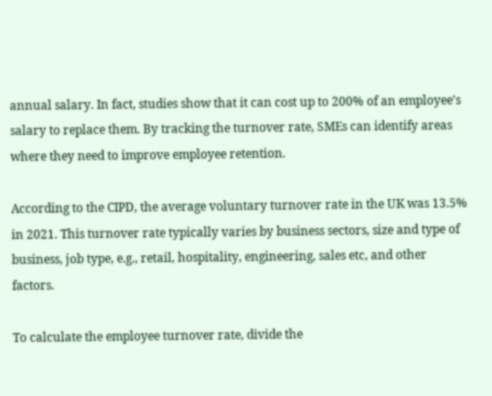annual salary. In fact, studies show that it can cost up to 200% of an employee's salary to replace them. By tracking the turnover rate, SMEs can identify areas where they need to improve employee retention.

According to the CIPD, the average voluntary turnover rate in the UK was 13.5% in 2021. This turnover rate typically varies by business sectors, size and type of business, job type, e.g., retail, hospitality, engineering, sales etc, and other factors.

To calculate the employee turnover rate, divide the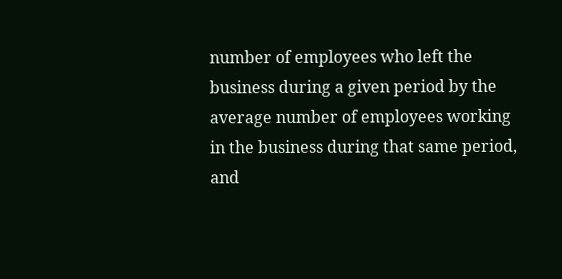number of employees who left the business during a given period by the average number of employees working in the business during that same period, and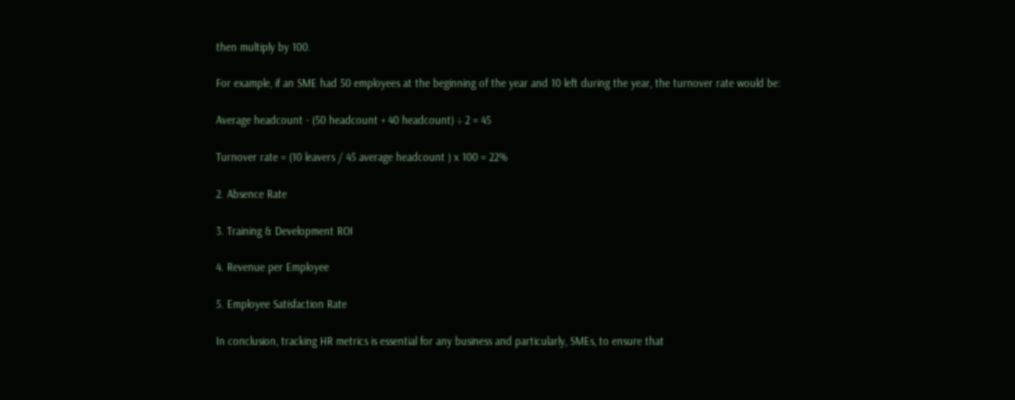then multiply by 100.

For example, if an SME had 50 employees at the beginning of the year and 10 left during the year, the turnover rate would be:

Average headcount - (50 headcount + 40 headcount) ÷ 2 = 45

Turnover rate = (10 leavers / 45 average headcount ) x 100 = 22%

2. Absence Rate

3. Training & Development ROI

4. Revenue per Employee

5. Employee Satisfaction Rate

In conclusion, tracking HR metrics is essential for any business and particularly, SMEs, to ensure that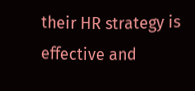their HR strategy is effective and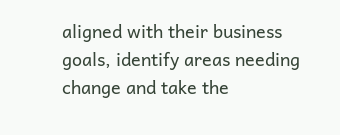aligned with their business goals, identify areas needing change and take the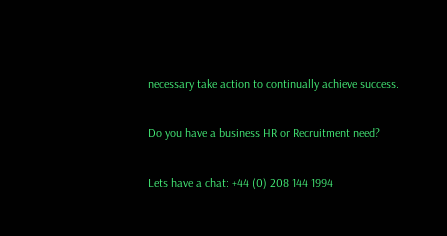necessary take action to continually achieve success.

Do you have a business HR or Recruitment need?

Lets have a chat: +44 (0) 208 144 1994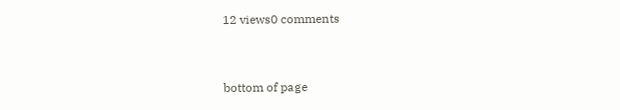12 views0 comments


bottom of page